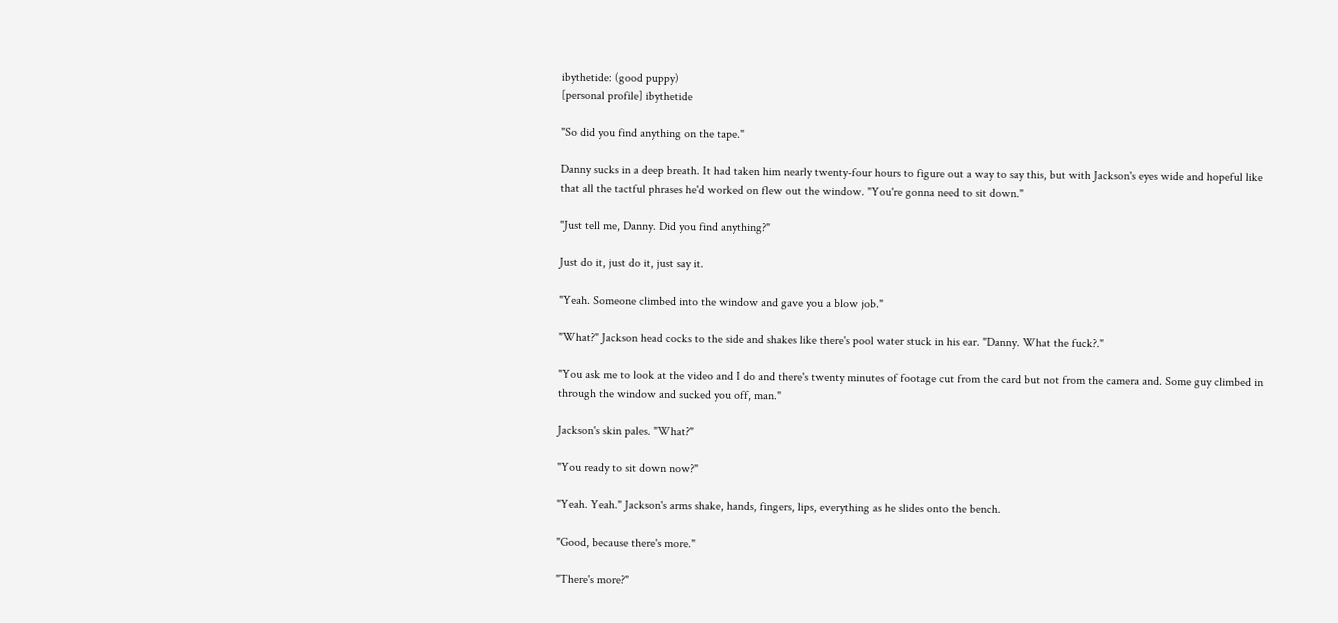ibythetide: (good puppy)
[personal profile] ibythetide

"So did you find anything on the tape."

Danny sucks in a deep breath. It had taken him nearly twenty-four hours to figure out a way to say this, but with Jackson's eyes wide and hopeful like that all the tactful phrases he'd worked on flew out the window. "You're gonna need to sit down."

"Just tell me, Danny. Did you find anything?"

Just do it, just do it, just say it.

"Yeah. Someone climbed into the window and gave you a blow job."

"What?" Jackson head cocks to the side and shakes like there's pool water stuck in his ear. "Danny. What the fuck?."

"You ask me to look at the video and I do and there's twenty minutes of footage cut from the card but not from the camera and. Some guy climbed in through the window and sucked you off, man."

Jackson's skin pales. "What?"

"You ready to sit down now?"

"Yeah. Yeah." Jackson's arms shake, hands, fingers, lips, everything as he slides onto the bench.

"Good, because there's more."

"There's more?"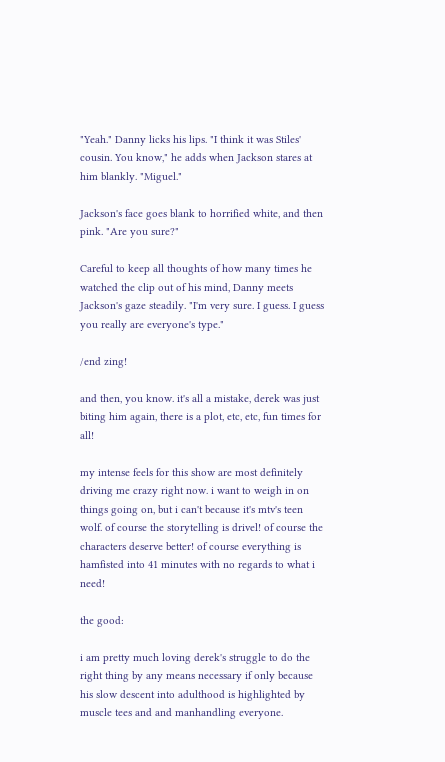"Yeah." Danny licks his lips. "I think it was Stiles' cousin. You know," he adds when Jackson stares at him blankly. "Miguel."

Jackson's face goes blank to horrified white, and then pink. "Are you sure?"

Careful to keep all thoughts of how many times he watched the clip out of his mind, Danny meets Jackson's gaze steadily. "I'm very sure. I guess. I guess you really are everyone's type."

/end zing!

and then, you know. it's all a mistake, derek was just biting him again, there is a plot, etc, etc, fun times for all!

my intense feels for this show are most definitely driving me crazy right now. i want to weigh in on things going on, but i can't because it's mtv's teen wolf. of course the storytelling is drivel! of course the characters deserve better! of course everything is hamfisted into 41 minutes with no regards to what i need!

the good:

i am pretty much loving derek's struggle to do the right thing by any means necessary if only because his slow descent into adulthood is highlighted by muscle tees and and manhandling everyone.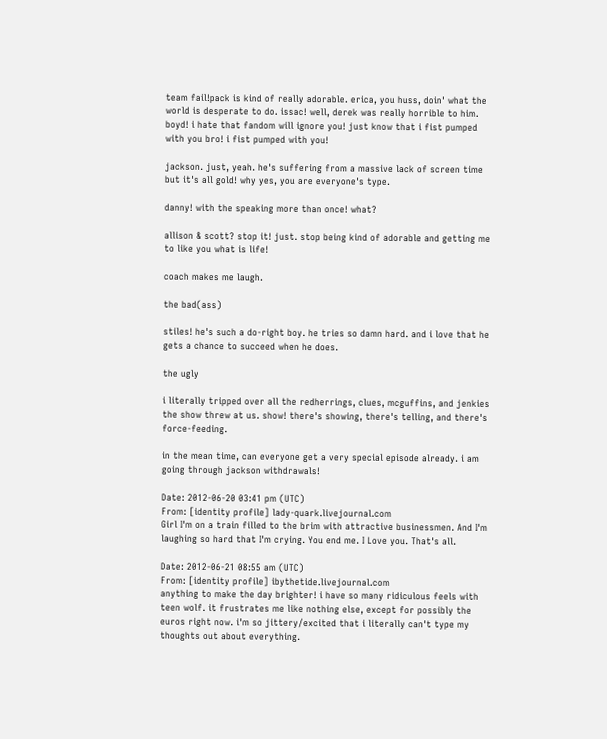team fail!pack is kind of really adorable. erica, you huss, doin' what the world is desperate to do. issac! well, derek was really horrible to him. boyd! i hate that fandom will ignore you! just know that i fist pumped with you bro! i fist pumped with you!

jackson. just, yeah. he's suffering from a massive lack of screen time but it's all gold! why yes, you are everyone's type.

danny! with the speaking more than once! what?

allison & scott? stop it! just. stop being kind of adorable and getting me to like you what is life!

coach makes me laugh.

the bad(ass)

stiles! he's such a do-right boy. he tries so damn hard. and i love that he gets a chance to succeed when he does.

the ugly

i literally tripped over all the redherrings, clues, mcguffins, and jenkies the show threw at us. show! there's showing, there's telling, and there's force-feeding.

in the mean time, can everyone get a very special episode already. i am going through jackson withdrawals!

Date: 2012-06-20 03:41 pm (UTC)
From: [identity profile] lady-quark.livejournal.com
Girl I'm on a train filled to the brim with attractive businessmen. And I'm laughing so hard that I'm crying. You end me. I Love you. That's all.

Date: 2012-06-21 08:55 am (UTC)
From: [identity profile] ibythetide.livejournal.com
anything to make the day brighter! i have so many ridiculous feels with teen wolf. it frustrates me like nothing else, except for possibly the euros right now. i'm so jittery/excited that i literally can't type my thoughts out about everything.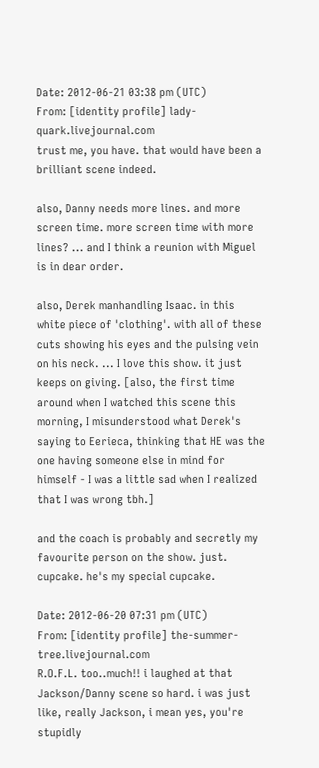Date: 2012-06-21 03:38 pm (UTC)
From: [identity profile] lady-quark.livejournal.com
trust me, you have. that would have been a brilliant scene indeed.

also, Danny needs more lines. and more screen time. more screen time with more lines? ... and I think a reunion with Miguel is in dear order.

also, Derek manhandling Isaac. in this white piece of 'clothing'. with all of these cuts showing his eyes and the pulsing vein on his neck. ... I love this show. it just keeps on giving. [also, the first time around when I watched this scene this morning, I misunderstood what Derek's saying to Eerieca, thinking that HE was the one having someone else in mind for himself - I was a little sad when I realized that I was wrong tbh.]

and the coach is probably and secretly my favourite person on the show. just. cupcake. he's my special cupcake.

Date: 2012-06-20 07:31 pm (UTC)
From: [identity profile] the-summer-tree.livejournal.com
R.O.F.L. too..much!! i laughed at that Jackson/Danny scene so hard. i was just like, really Jackson, i mean yes, you're stupidly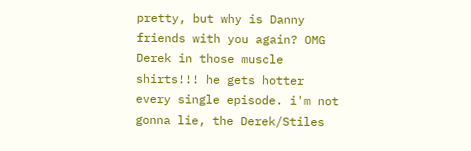pretty, but why is Danny friends with you again? OMG Derek in those muscle shirts!!! he gets hotter every single episode. i'm not gonna lie, the Derek/Stiles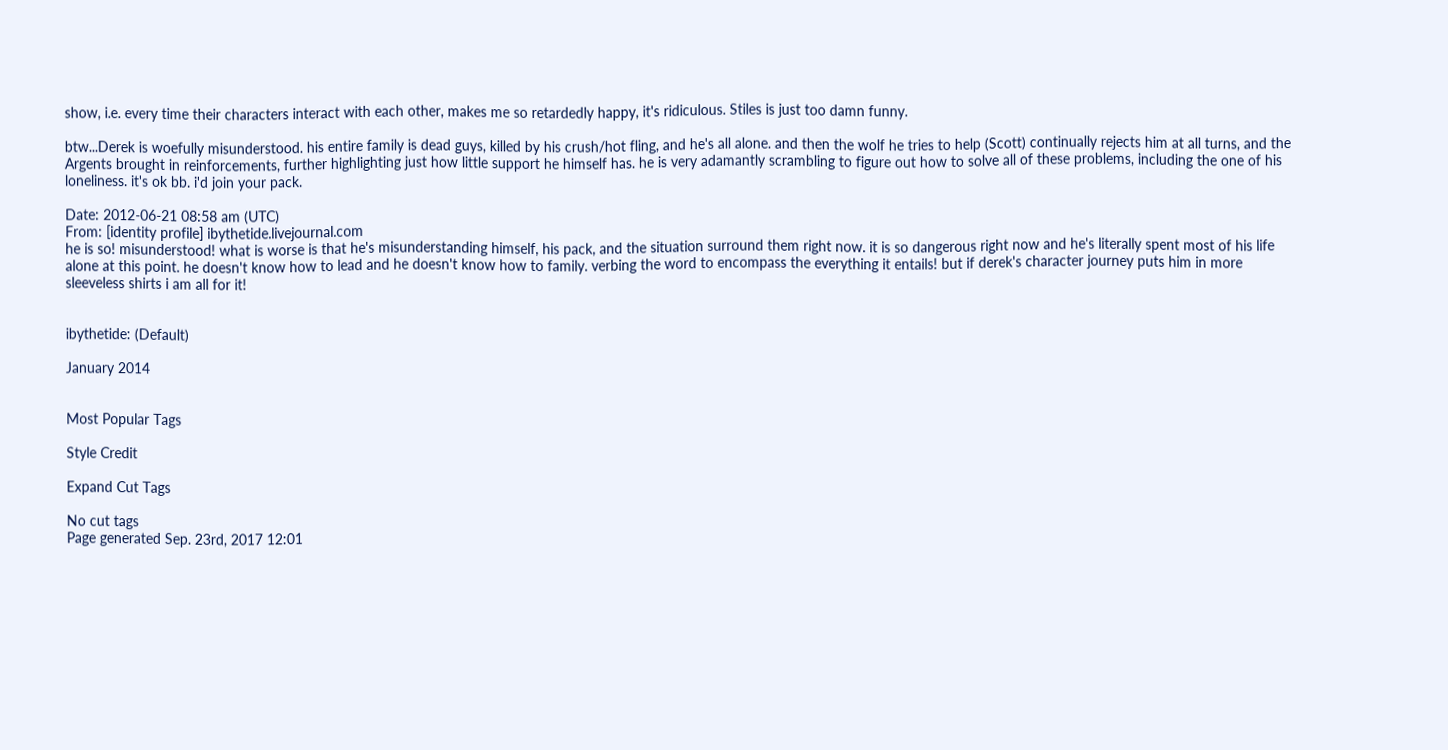show, i.e. every time their characters interact with each other, makes me so retardedly happy, it's ridiculous. Stiles is just too damn funny.

btw...Derek is woefully misunderstood. his entire family is dead guys, killed by his crush/hot fling, and he's all alone. and then the wolf he tries to help (Scott) continually rejects him at all turns, and the Argents brought in reinforcements, further highlighting just how little support he himself has. he is very adamantly scrambling to figure out how to solve all of these problems, including the one of his loneliness. it's ok bb. i'd join your pack.

Date: 2012-06-21 08:58 am (UTC)
From: [identity profile] ibythetide.livejournal.com
he is so! misunderstood! what is worse is that he's misunderstanding himself, his pack, and the situation surround them right now. it is so dangerous right now and he's literally spent most of his life alone at this point. he doesn't know how to lead and he doesn't know how to family. verbing the word to encompass the everything it entails! but if derek's character journey puts him in more sleeveless shirts i am all for it!


ibythetide: (Default)

January 2014


Most Popular Tags

Style Credit

Expand Cut Tags

No cut tags
Page generated Sep. 23rd, 2017 12:01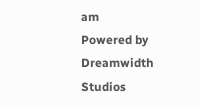am
Powered by Dreamwidth Studios